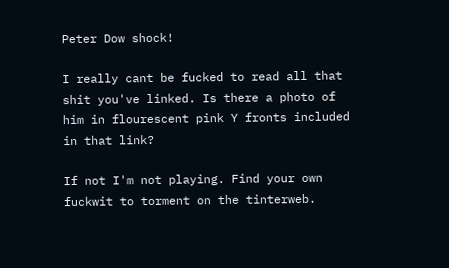Peter Dow shock!

I really cant be fucked to read all that shit you've linked. Is there a photo of him in flourescent pink Y fronts included in that link?

If not I'm not playing. Find your own fuckwit to torment on the tinterweb.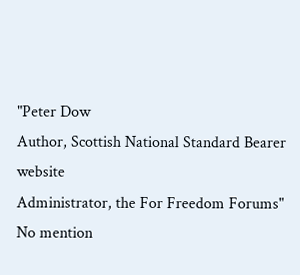"Peter Dow
Author, Scottish National Standard Bearer website
Administrator, the For Freedom Forums"
No mention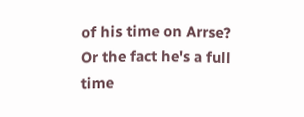of his time on Arrse?
Or the fact he's a full time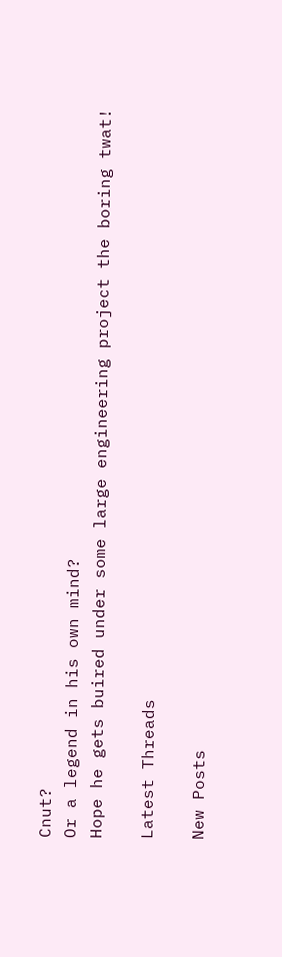Cnut?
Or a legend in his own mind?
Hope he gets buired under some large engineering project the boring twat!

Latest Threads

New Posts